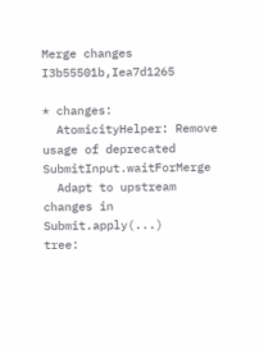Merge changes I3b55501b,Iea7d1265

* changes:
  AtomicityHelper: Remove usage of deprecated SubmitInput.waitForMerge
  Adapt to upstream changes in Submit.apply(...)
tree: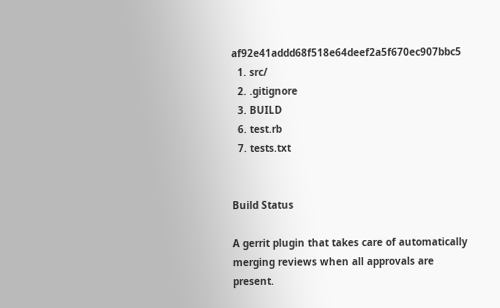af92e41addd68f518e64deef2a5f670ec907bbc5
  1. src/
  2. .gitignore
  3. BUILD
  6. test.rb
  7. tests.txt


Build Status

A gerrit plugin that takes care of automatically merging reviews when all approvals are present.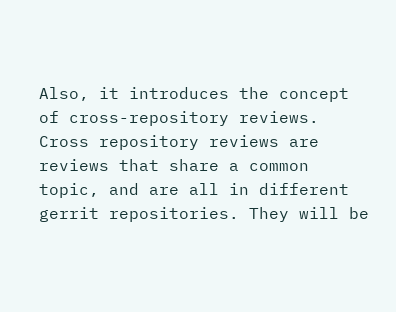Also, it introduces the concept of cross-repository reviews. Cross repository reviews are reviews that share a common topic, and are all in different gerrit repositories. They will be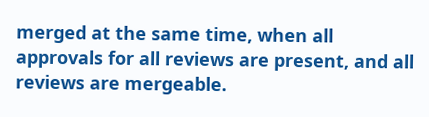merged at the same time, when all approvals for all reviews are present, and all reviews are mergeable.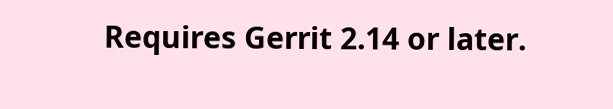Requires Gerrit 2.14 or later.